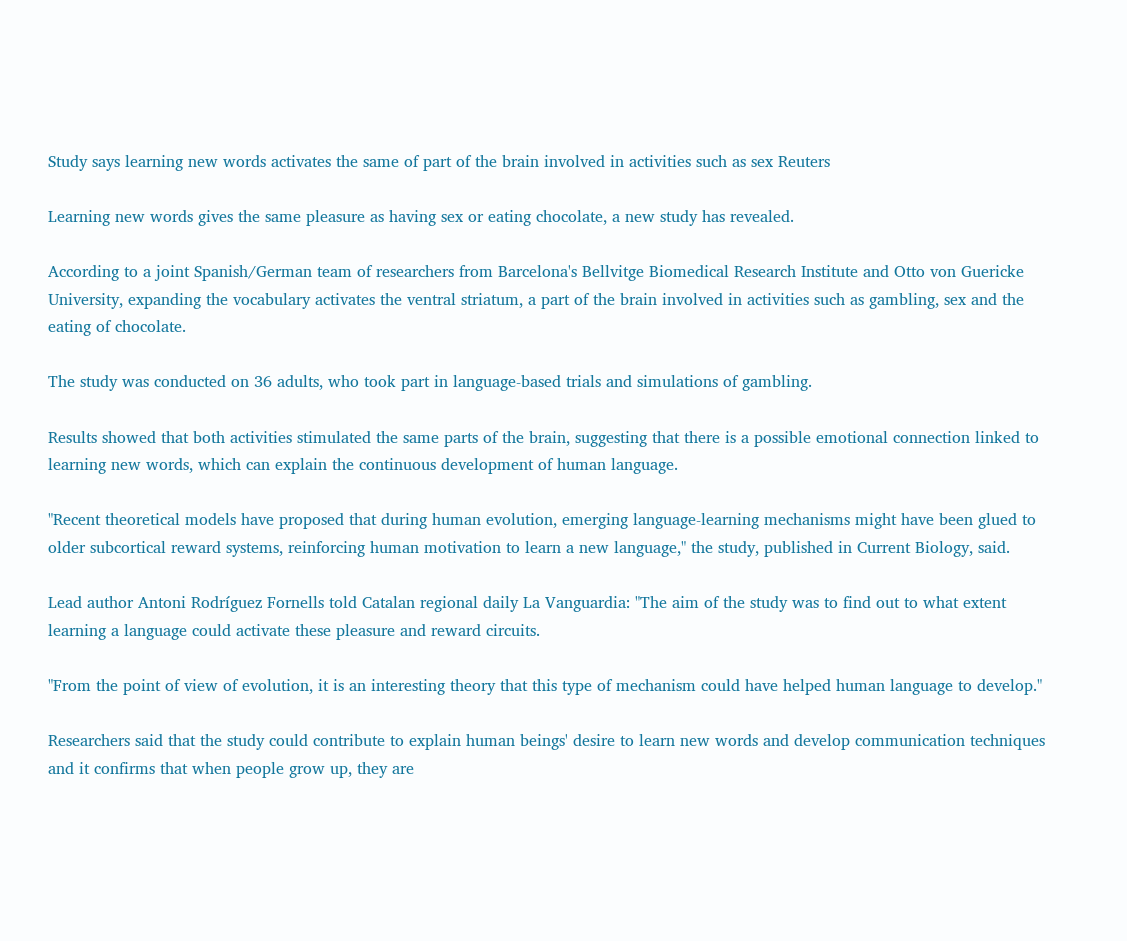Study says learning new words activates the same of part of the brain involved in activities such as sex Reuters

Learning new words gives the same pleasure as having sex or eating chocolate, a new study has revealed.

According to a joint Spanish/German team of researchers from Barcelona's Bellvitge Biomedical Research Institute and Otto von Guericke University, expanding the vocabulary activates the ventral striatum, a part of the brain involved in activities such as gambling, sex and the eating of chocolate.

The study was conducted on 36 adults, who took part in language-based trials and simulations of gambling.

Results showed that both activities stimulated the same parts of the brain, suggesting that there is a possible emotional connection linked to learning new words, which can explain the continuous development of human language.

"Recent theoretical models have proposed that during human evolution, emerging language-learning mechanisms might have been glued to older subcortical reward systems, reinforcing human motivation to learn a new language," the study, published in Current Biology, said.

Lead author Antoni Rodríguez Fornells told Catalan regional daily La Vanguardia: "The aim of the study was to find out to what extent learning a language could activate these pleasure and reward circuits.

"From the point of view of evolution, it is an interesting theory that this type of mechanism could have helped human language to develop."

Researchers said that the study could contribute to explain human beings' desire to learn new words and develop communication techniques and it confirms that when people grow up, they are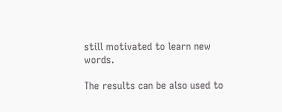still motivated to learn new words.

The results can be also used to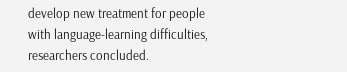develop new treatment for people with language-learning difficulties, researchers concluded.